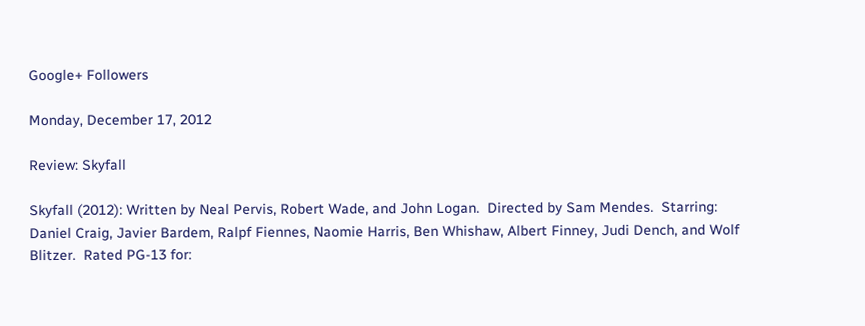Google+ Followers

Monday, December 17, 2012

Review: Skyfall

Skyfall (2012): Written by Neal Pervis, Robert Wade, and John Logan.  Directed by Sam Mendes.  Starring:  Daniel Craig, Javier Bardem, Ralpf Fiennes, Naomie Harris, Ben Whishaw, Albert Finney, Judi Dench, and Wolf Blitzer.  Rated PG-13 for: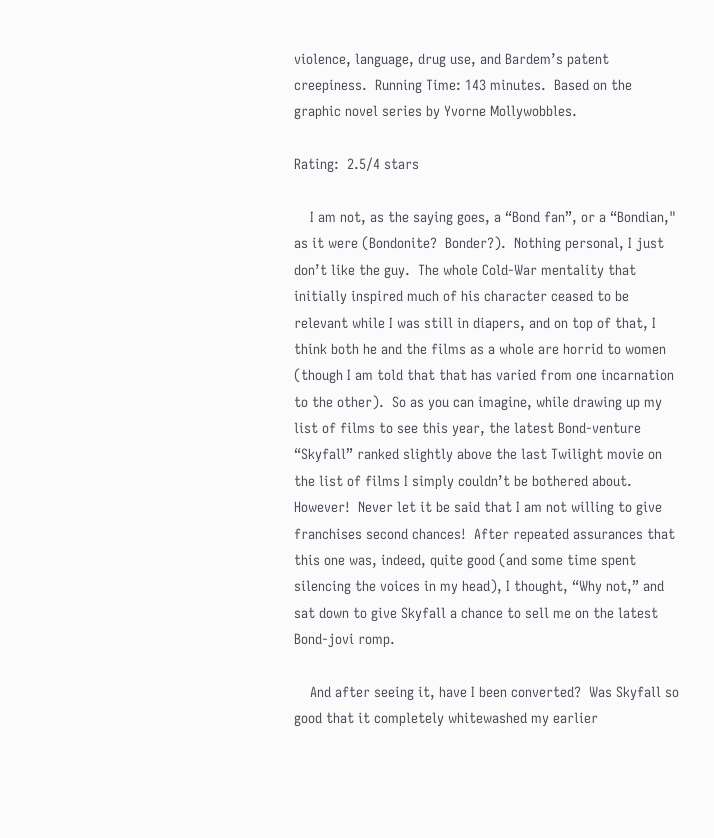violence, language, drug use, and Bardem’s patent creepiness.  Running Time: 143 minutes.  Based on the graphic novel series by Yvorne Mollywobbles.

Rating:  2.5/4 stars

    I am not, as the saying goes, a “Bond fan”, or a “Bondian," as it were (Bondonite?  Bonder?).  Nothing personal, I just don’t like the guy.  The whole Cold-War mentality that initially inspired much of his character ceased to be relevant while I was still in diapers, and on top of that, I think both he and the films as a whole are horrid to women (though I am told that that has varied from one incarnation to the other).  So as you can imagine, while drawing up my list of films to see this year, the latest Bond-venture “Skyfall” ranked slightly above the last Twilight movie on the list of films I simply couldn’t be bothered about.  However!  Never let it be said that I am not willing to give franchises second chances!  After repeated assurances that this one was, indeed, quite good (and some time spent silencing the voices in my head), I thought, “Why not,” and sat down to give Skyfall a chance to sell me on the latest Bond-jovi romp.

    And after seeing it, have I been converted?  Was Skyfall so good that it completely whitewashed my earlier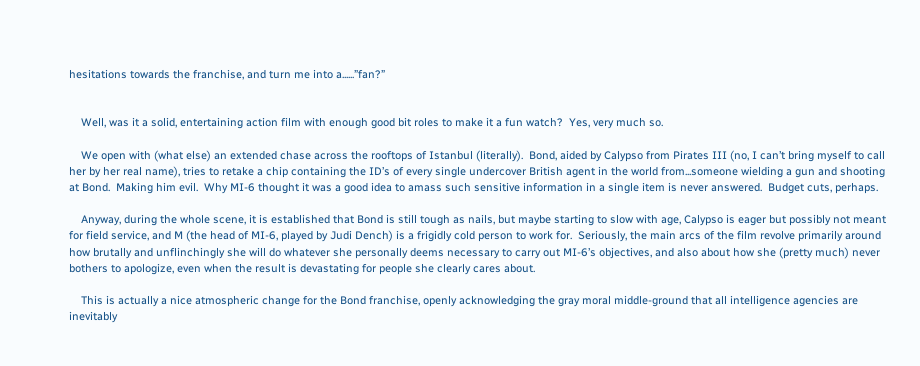hesitations towards the franchise, and turn me into a......”fan?”


    Well, was it a solid, entertaining action film with enough good bit roles to make it a fun watch?  Yes, very much so.

    We open with (what else) an extended chase across the rooftops of Istanbul (literally).  Bond, aided by Calypso from Pirates III (no, I can’t bring myself to call her by her real name), tries to retake a chip containing the ID’s of every single undercover British agent in the world from...someone wielding a gun and shooting at Bond.  Making him evil.  Why MI-6 thought it was a good idea to amass such sensitive information in a single item is never answered.  Budget cuts, perhaps.

    Anyway, during the whole scene, it is established that Bond is still tough as nails, but maybe starting to slow with age, Calypso is eager but possibly not meant for field service, and M (the head of MI-6, played by Judi Dench) is a frigidly cold person to work for.  Seriously, the main arcs of the film revolve primarily around how brutally and unflinchingly she will do whatever she personally deems necessary to carry out MI-6’s objectives, and also about how she (pretty much) never bothers to apologize, even when the result is devastating for people she clearly cares about.

    This is actually a nice atmospheric change for the Bond franchise, openly acknowledging the gray moral middle-ground that all intelligence agencies are inevitably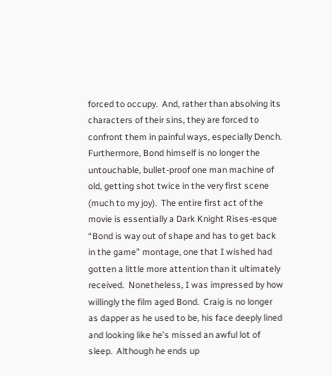forced to occupy.  And, rather than absolving its characters of their sins, they are forced to confront them in painful ways, especially Dench.  Furthermore, Bond himself is no longer the untouchable, bullet-proof one man machine of old, getting shot twice in the very first scene (much to my joy).  The entire first act of the movie is essentially a Dark Knight Rises-esque “Bond is way out of shape and has to get back in the game” montage, one that I wished had gotten a little more attention than it ultimately received.  Nonetheless, I was impressed by how willingly the film aged Bond.  Craig is no longer as dapper as he used to be, his face deeply lined and looking like he’s missed an awful lot of sleep.  Although he ends up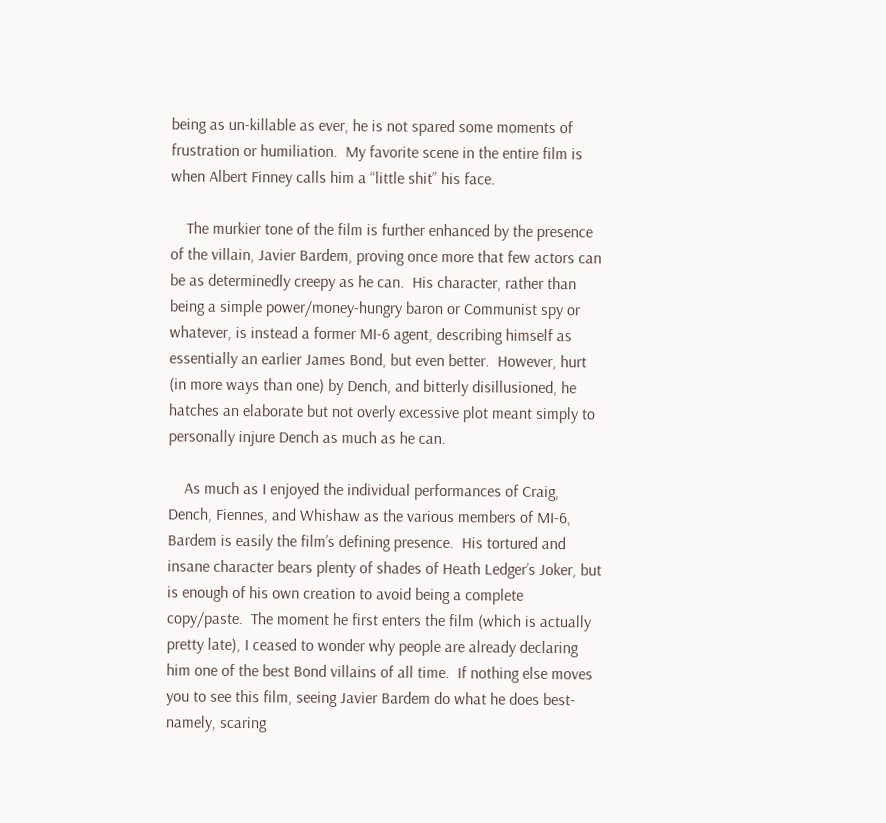being as un-killable as ever, he is not spared some moments of frustration or humiliation.  My favorite scene in the entire film is when Albert Finney calls him a “little shit” his face.

    The murkier tone of the film is further enhanced by the presence of the villain, Javier Bardem, proving once more that few actors can be as determinedly creepy as he can.  His character, rather than being a simple power/money-hungry baron or Communist spy or whatever, is instead a former MI-6 agent, describing himself as essentially an earlier James Bond, but even better.  However, hurt (in more ways than one) by Dench, and bitterly disillusioned, he hatches an elaborate but not overly excessive plot meant simply to personally injure Dench as much as he can.

    As much as I enjoyed the individual performances of Craig, Dench, Fiennes, and Whishaw as the various members of MI-6, Bardem is easily the film’s defining presence.  His tortured and insane character bears plenty of shades of Heath Ledger’s Joker, but is enough of his own creation to avoid being a complete copy/paste.  The moment he first enters the film (which is actually pretty late), I ceased to wonder why people are already declaring him one of the best Bond villains of all time.  If nothing else moves you to see this film, seeing Javier Bardem do what he does best- namely, scaring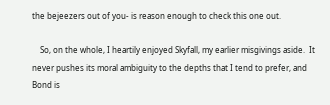the bejeezers out of you- is reason enough to check this one out.

    So, on the whole, I heartily enjoyed Skyfall, my earlier misgivings aside.  It never pushes its moral ambiguity to the depths that I tend to prefer, and Bond is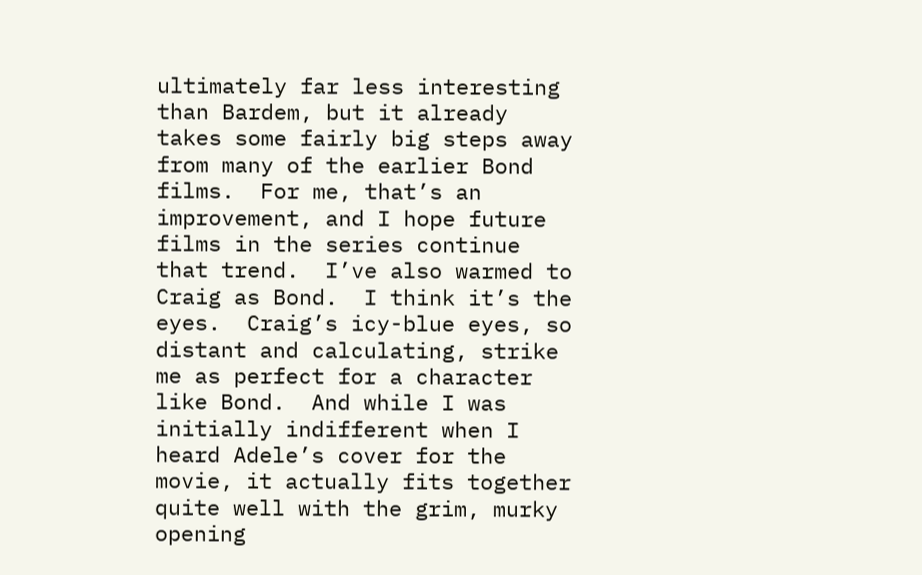ultimately far less interesting than Bardem, but it already takes some fairly big steps away from many of the earlier Bond films.  For me, that’s an improvement, and I hope future films in the series continue that trend.  I’ve also warmed to Craig as Bond.  I think it’s the eyes.  Craig’s icy-blue eyes, so distant and calculating, strike me as perfect for a character like Bond.  And while I was initially indifferent when I heard Adele’s cover for the movie, it actually fits together quite well with the grim, murky opening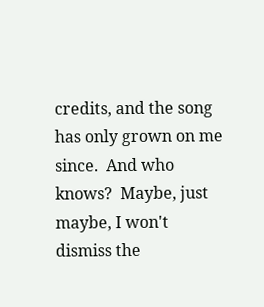credits, and the song has only grown on me since.  And who knows?  Maybe, just maybe, I won't dismiss the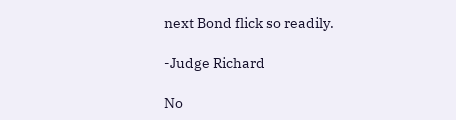next Bond flick so readily.

-Judge Richard

No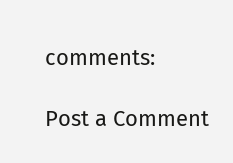comments:

Post a Comment